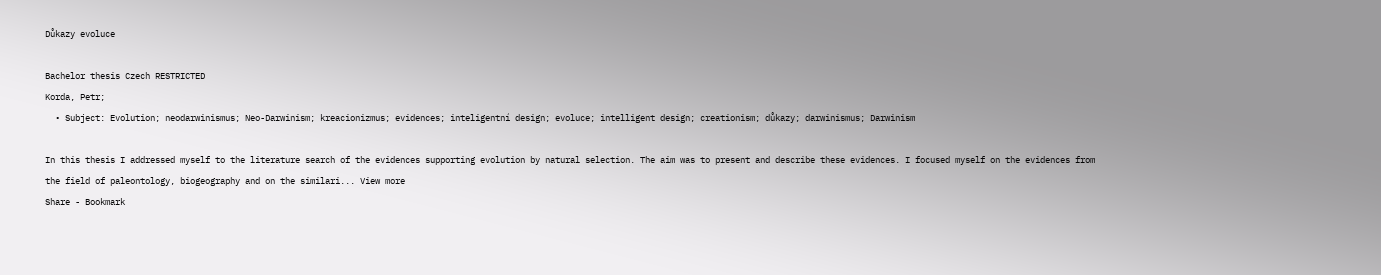Důkazy evoluce

Bachelor thesis Czech RESTRICTED
Korda, Petr;
  • Subject: Evolution; neodarwinismus; Neo-Darwinism; kreacionizmus; evidences; inteligentní design; evoluce; intelligent design; creationism; důkazy; darwinismus; Darwinism

In this thesis I addressed myself to the literature search of the evidences supporting evolution by natural selection. The aim was to present and describe these evidences. I focused myself on the evidences from the field of paleontology, biogeography and on the similari... View more
Share - Bookmark